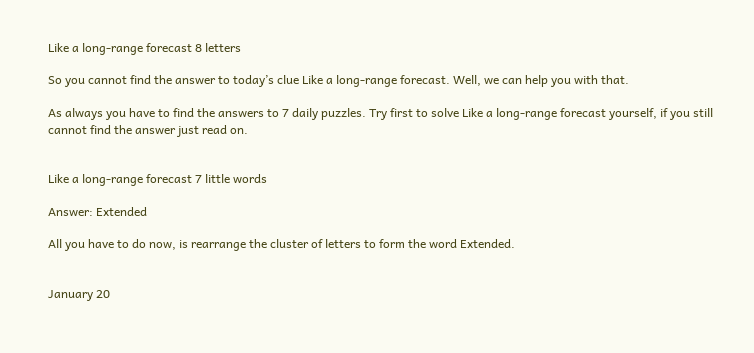Like a long-range forecast 8 letters

So you cannot find the answer to today’s clue Like a long-range forecast. Well, we can help you with that.

As always you have to find the answers to 7 daily puzzles. Try first to solve Like a long-range forecast yourself, if you still cannot find the answer just read on.


Like a long-range forecast 7 little words

Answer: Extended

All you have to do now, is rearrange the cluster of letters to form the word Extended.


January 20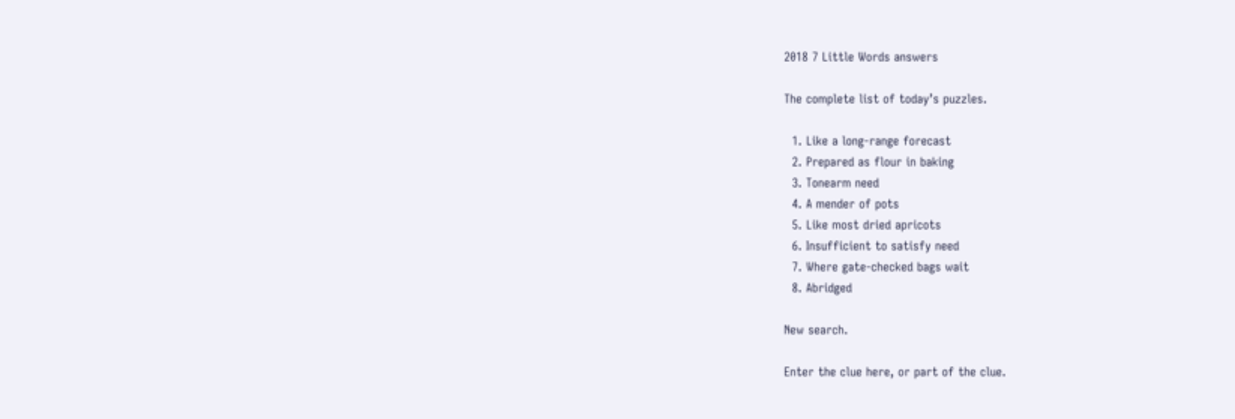2018 7 Little Words answers

The complete list of today’s puzzles.

  1. Like a long-range forecast
  2. Prepared as flour in baking
  3. Tonearm need
  4. A mender of pots
  5. Like most dried apricots
  6. Insufficient to satisfy need
  7. Where gate-checked bags wait
  8. Abridged

New search.

Enter the clue here, or part of the clue.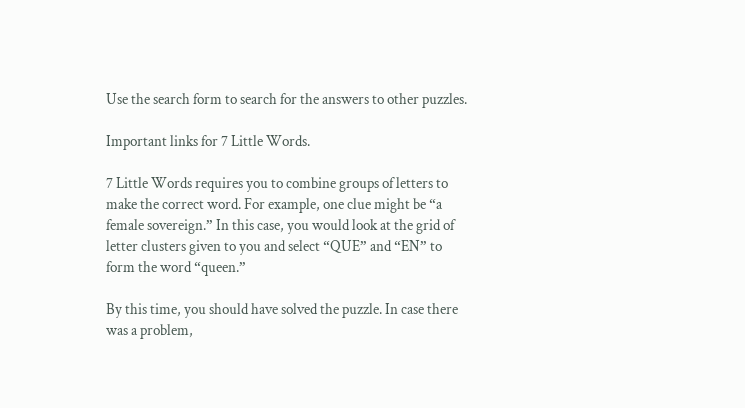Use the search form to search for the answers to other puzzles.

Important links for 7 Little Words.

7 Little Words requires you to combine groups of letters to make the correct word. For example, one clue might be “a female sovereign.” In this case, you would look at the grid of letter clusters given to you and select “QUE” and “EN” to form the word “queen.”

By this time, you should have solved the puzzle. In case there was a problem,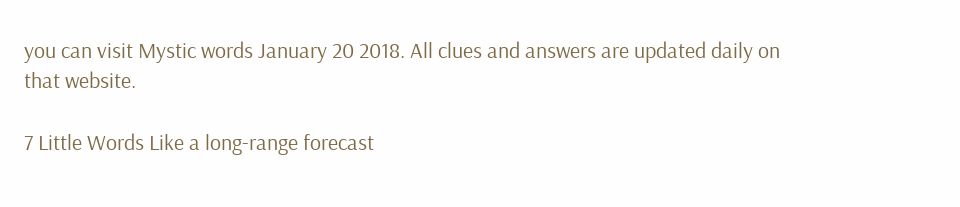you can visit Mystic words January 20 2018. All clues and answers are updated daily on that website.

7 Little Words Like a long-range forecast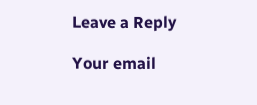Leave a Reply

Your email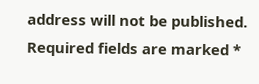address will not be published. Required fields are marked *